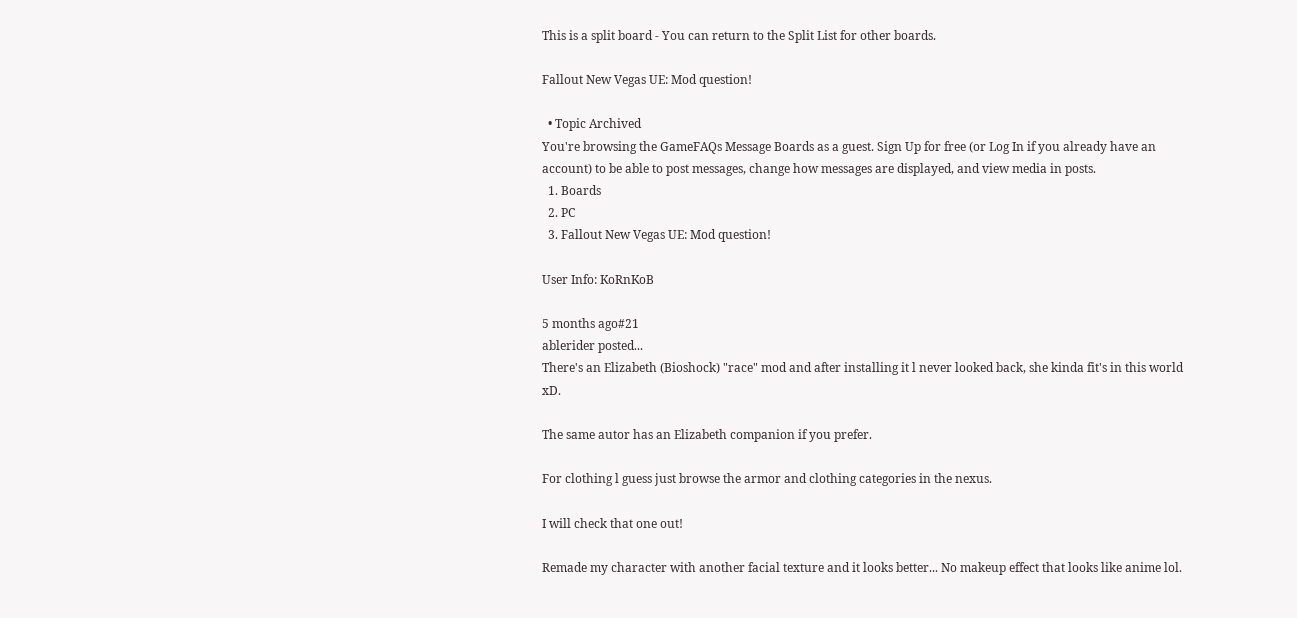This is a split board - You can return to the Split List for other boards.

Fallout New Vegas UE: Mod question!

  • Topic Archived
You're browsing the GameFAQs Message Boards as a guest. Sign Up for free (or Log In if you already have an account) to be able to post messages, change how messages are displayed, and view media in posts.
  1. Boards
  2. PC
  3. Fallout New Vegas UE: Mod question!

User Info: KoRnKoB

5 months ago#21
ablerider posted...
There's an Elizabeth (Bioshock) "race" mod and after installing it l never looked back, she kinda fit's in this world xD.

The same autor has an Elizabeth companion if you prefer.

For clothing l guess just browse the armor and clothing categories in the nexus.

I will check that one out!

Remade my character with another facial texture and it looks better... No makeup effect that looks like anime lol.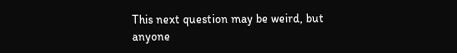This next question may be weird, but anyone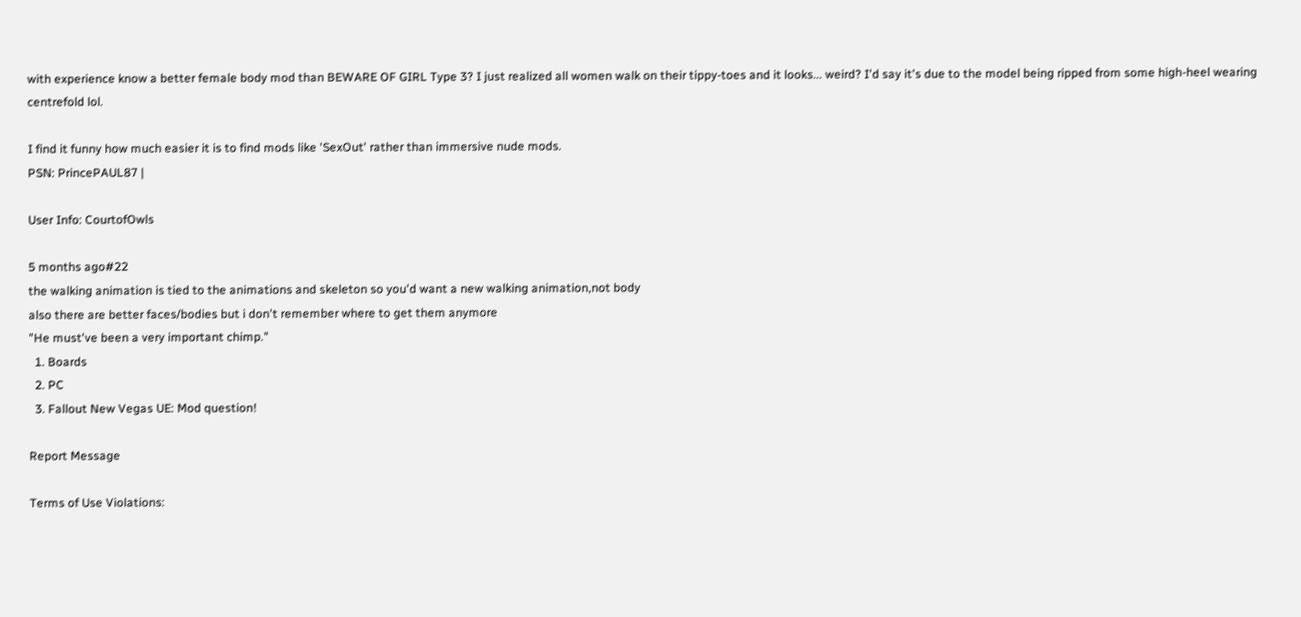with experience know a better female body mod than BEWARE OF GIRL Type 3? I just realized all women walk on their tippy-toes and it looks... weird? I'd say it's due to the model being ripped from some high-heel wearing centrefold lol.

I find it funny how much easier it is to find mods like 'SexOut' rather than immersive nude mods.
PSN: PrincePAUL87 |

User Info: CourtofOwls

5 months ago#22
the walking animation is tied to the animations and skeleton so you'd want a new walking animation,not body
also there are better faces/bodies but i don't remember where to get them anymore
"He must've been a very important chimp."
  1. Boards
  2. PC
  3. Fallout New Vegas UE: Mod question!

Report Message

Terms of Use Violations: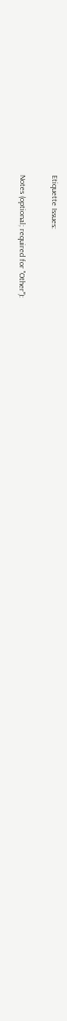Etiquette Issues:

Notes (optional; required for "Other"):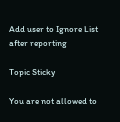Add user to Ignore List after reporting

Topic Sticky

You are not allowed to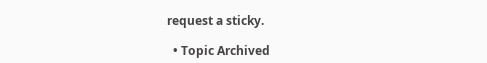request a sticky.

  • Topic Archived